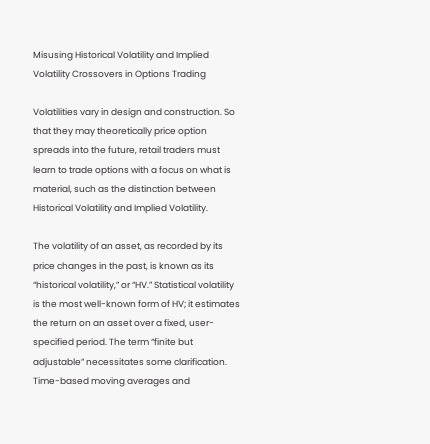Misusing Historical Volatility and Implied Volatility Crossovers in Options Trading

Volatilities vary in design and construction. So that they may theoretically price option spreads into the future, retail traders must learn to trade options with a focus on what is material, such as the distinction between Historical Volatility and Implied Volatility.

The volatility of an asset, as recorded by its price changes in the past, is known as its “historical volatility,” or “HV.” Statistical volatility is the most well-known form of HV; it estimates the return on an asset over a fixed, user-specified period. The term “finite but adjustable” necessitates some clarification. Time-based moving averages and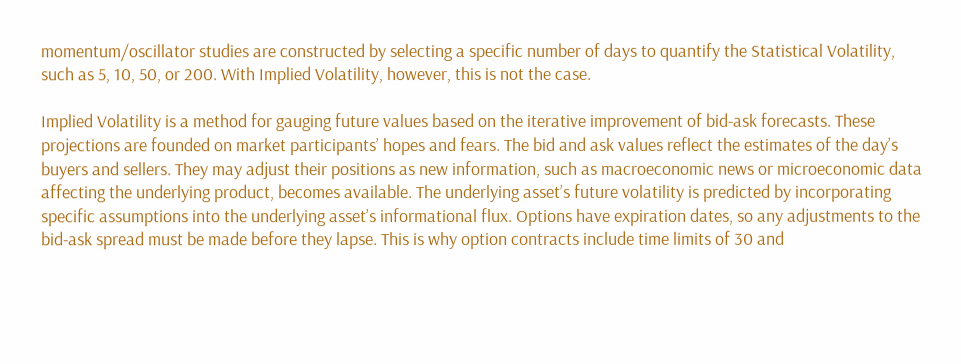momentum/oscillator studies are constructed by selecting a specific number of days to quantify the Statistical Volatility, such as 5, 10, 50, or 200. With Implied Volatility, however, this is not the case.

Implied Volatility is a method for gauging future values based on the iterative improvement of bid-ask forecasts. These projections are founded on market participants’ hopes and fears. The bid and ask values reflect the estimates of the day’s buyers and sellers. They may adjust their positions as new information, such as macroeconomic news or microeconomic data affecting the underlying product, becomes available. The underlying asset’s future volatility is predicted by incorporating specific assumptions into the underlying asset’s informational flux. Options have expiration dates, so any adjustments to the bid-ask spread must be made before they lapse. This is why option contracts include time limits of 30 and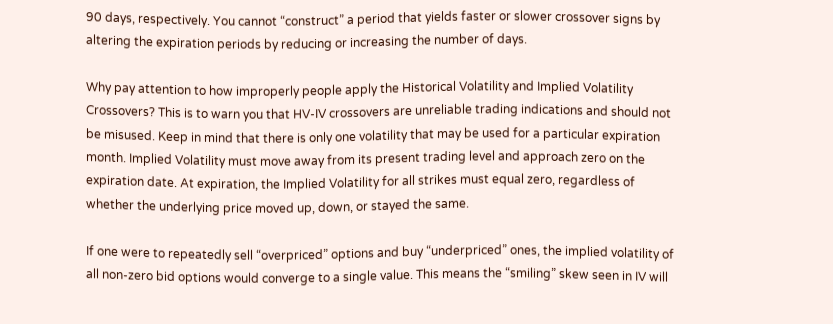90 days, respectively. You cannot “construct” a period that yields faster or slower crossover signs by altering the expiration periods by reducing or increasing the number of days.

Why pay attention to how improperly people apply the Historical Volatility and Implied Volatility Crossovers? This is to warn you that HV-IV crossovers are unreliable trading indications and should not be misused. Keep in mind that there is only one volatility that may be used for a particular expiration month. Implied Volatility must move away from its present trading level and approach zero on the expiration date. At expiration, the Implied Volatility for all strikes must equal zero, regardless of whether the underlying price moved up, down, or stayed the same.

If one were to repeatedly sell “overpriced” options and buy “underpriced” ones, the implied volatility of all non-zero bid options would converge to a single value. This means the “smiling” skew seen in IV will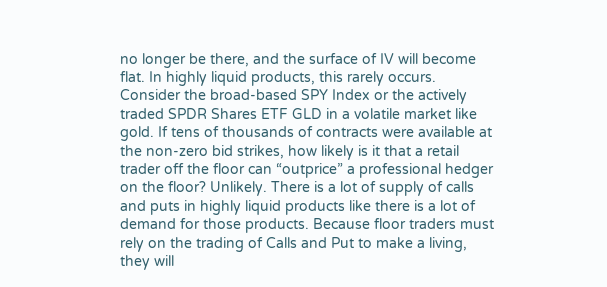no longer be there, and the surface of IV will become flat. In highly liquid products, this rarely occurs. Consider the broad-based SPY Index or the actively traded SPDR Shares ETF GLD in a volatile market like gold. If tens of thousands of contracts were available at the non-zero bid strikes, how likely is it that a retail trader off the floor can “outprice” a professional hedger on the floor? Unlikely. There is a lot of supply of calls and puts in highly liquid products like there is a lot of demand for those products. Because floor traders must rely on the trading of Calls and Put to make a living, they will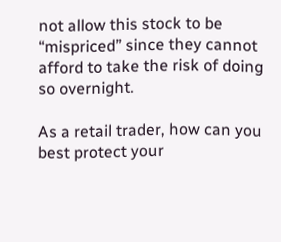not allow this stock to be “mispriced” since they cannot afford to take the risk of doing so overnight.

As a retail trader, how can you best protect your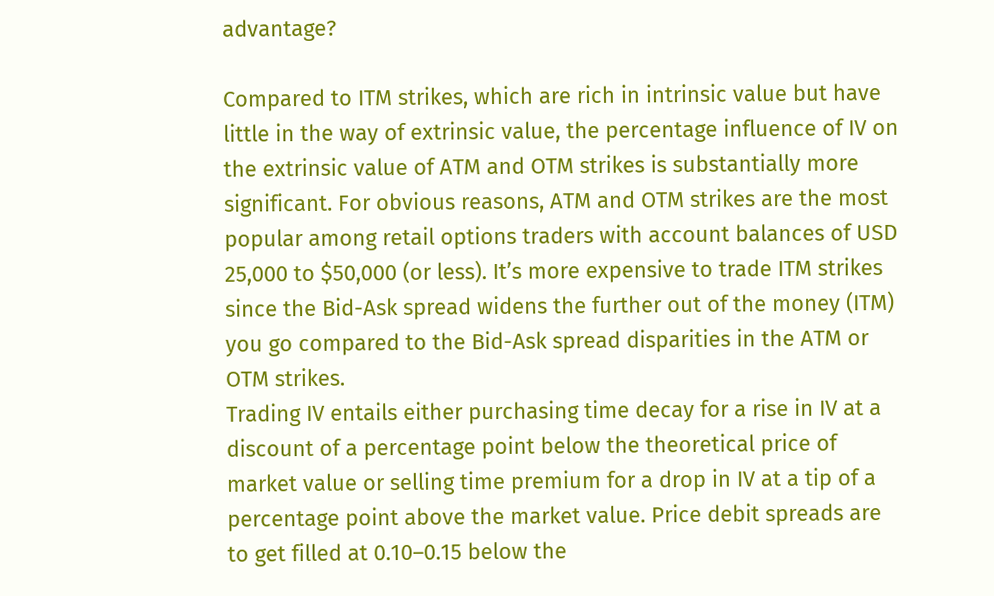advantage?

Compared to ITM strikes, which are rich in intrinsic value but have little in the way of extrinsic value, the percentage influence of IV on the extrinsic value of ATM and OTM strikes is substantially more significant. For obvious reasons, ATM and OTM strikes are the most popular among retail options traders with account balances of USD 25,000 to $50,000 (or less). It’s more expensive to trade ITM strikes since the Bid-Ask spread widens the further out of the money (ITM) you go compared to the Bid-Ask spread disparities in the ATM or OTM strikes.
Trading IV entails either purchasing time decay for a rise in IV at a discount of a percentage point below the theoretical price of market value or selling time premium for a drop in IV at a tip of a percentage point above the market value. Price debit spreads are to get filled at 0.10–0.15 below the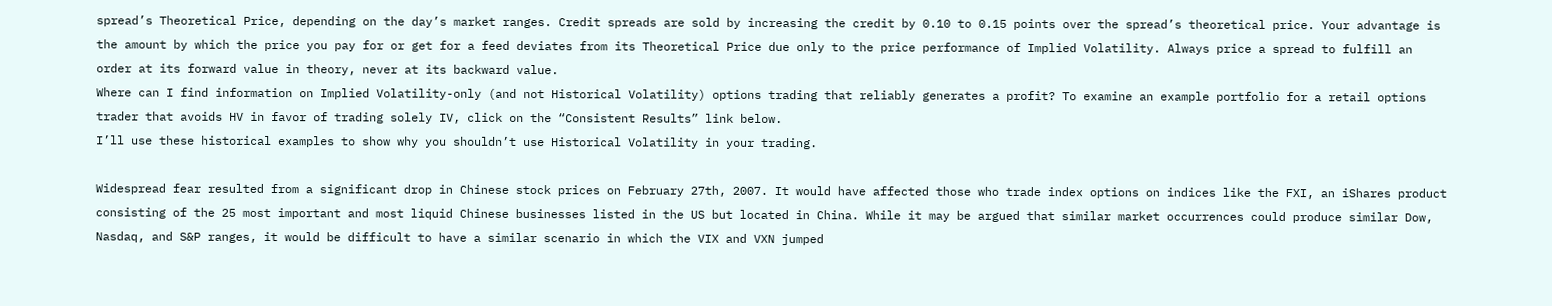spread’s Theoretical Price, depending on the day’s market ranges. Credit spreads are sold by increasing the credit by 0.10 to 0.15 points over the spread’s theoretical price. Your advantage is the amount by which the price you pay for or get for a feed deviates from its Theoretical Price due only to the price performance of Implied Volatility. Always price a spread to fulfill an order at its forward value in theory, never at its backward value.
Where can I find information on Implied Volatility-only (and not Historical Volatility) options trading that reliably generates a profit? To examine an example portfolio for a retail options trader that avoids HV in favor of trading solely IV, click on the “Consistent Results” link below.
I’ll use these historical examples to show why you shouldn’t use Historical Volatility in your trading.

Widespread fear resulted from a significant drop in Chinese stock prices on February 27th, 2007. It would have affected those who trade index options on indices like the FXI, an iShares product consisting of the 25 most important and most liquid Chinese businesses listed in the US but located in China. While it may be argued that similar market occurrences could produce similar Dow, Nasdaq, and S&P ranges, it would be difficult to have a similar scenario in which the VIX and VXN jumped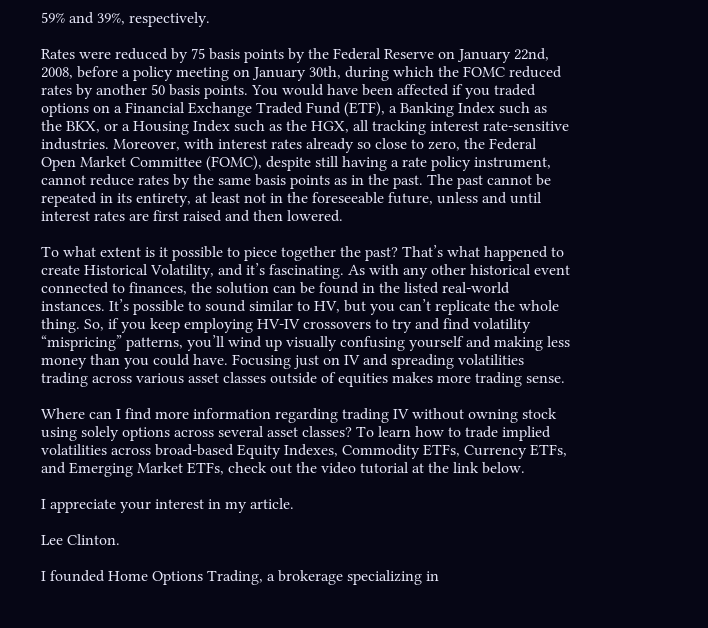59% and 39%, respectively.

Rates were reduced by 75 basis points by the Federal Reserve on January 22nd, 2008, before a policy meeting on January 30th, during which the FOMC reduced rates by another 50 basis points. You would have been affected if you traded options on a Financial Exchange Traded Fund (ETF), a Banking Index such as the BKX, or a Housing Index such as the HGX, all tracking interest rate-sensitive industries. Moreover, with interest rates already so close to zero, the Federal Open Market Committee (FOMC), despite still having a rate policy instrument, cannot reduce rates by the same basis points as in the past. The past cannot be repeated in its entirety, at least not in the foreseeable future, unless and until interest rates are first raised and then lowered.

To what extent is it possible to piece together the past? That’s what happened to create Historical Volatility, and it’s fascinating. As with any other historical event connected to finances, the solution can be found in the listed real-world instances. It’s possible to sound similar to HV, but you can’t replicate the whole thing. So, if you keep employing HV-IV crossovers to try and find volatility “mispricing” patterns, you’ll wind up visually confusing yourself and making less money than you could have. Focusing just on IV and spreading volatilities trading across various asset classes outside of equities makes more trading sense.

Where can I find more information regarding trading IV without owning stock using solely options across several asset classes? To learn how to trade implied volatilities across broad-based Equity Indexes, Commodity ETFs, Currency ETFs, and Emerging Market ETFs, check out the video tutorial at the link below.

I appreciate your interest in my article.

Lee Clinton.

I founded Home Options Trading, a brokerage specializing in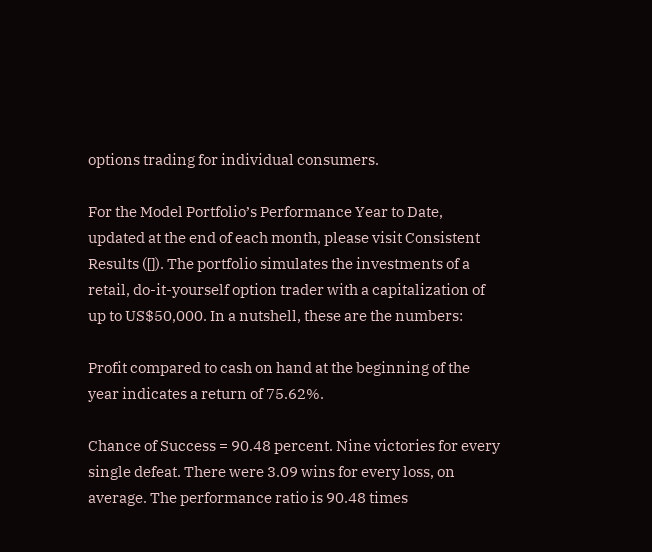options trading for individual consumers.

For the Model Portfolio’s Performance Year to Date, updated at the end of each month, please visit Consistent Results ([]). The portfolio simulates the investments of a retail, do-it-yourself option trader with a capitalization of up to US$50,000. In a nutshell, these are the numbers:

Profit compared to cash on hand at the beginning of the year indicates a return of 75.62%.

Chance of Success = 90.48 percent. Nine victories for every single defeat. There were 3.09 wins for every loss, on average. The performance ratio is 90.48 times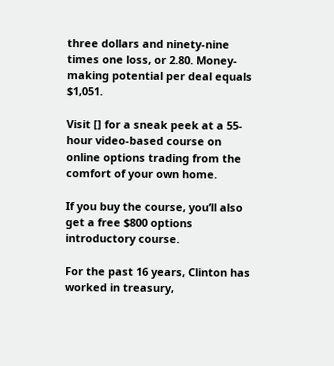three dollars and ninety-nine times one loss, or 2.80. Money-making potential per deal equals $1,051.

Visit [] for a sneak peek at a 55-hour video-based course on online options trading from the comfort of your own home.

If you buy the course, you’ll also get a free $800 options introductory course.

For the past 16 years, Clinton has worked in treasury,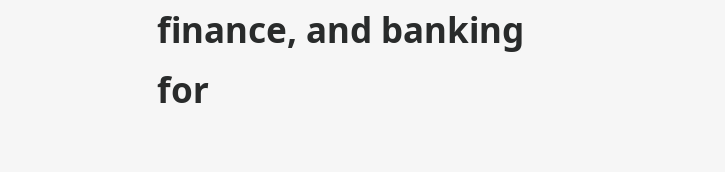finance, and banking for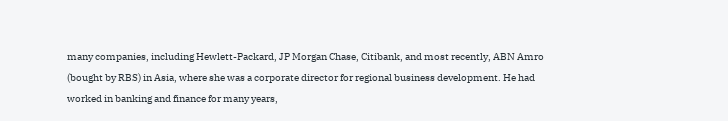many companies, including Hewlett-Packard, JP Morgan Chase, Citibank, and most recently, ABN Amro (bought by RBS) in Asia, where she was a corporate director for regional business development. He had worked in banking and finance for many years,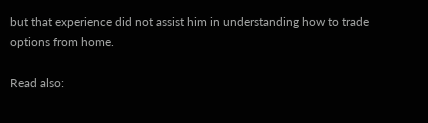but that experience did not assist him in understanding how to trade options from home.

Read also: